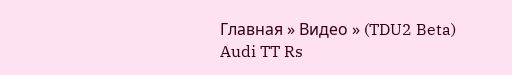Главная » Видео » (TDU2 Beta) Audi TT Rs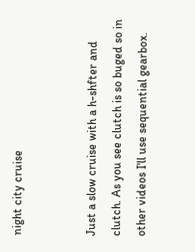night city cruise


Just a slow cruise with a h-shfter and clutch. As you see clutch is so buged so in other videos I'll use sequential gearbox.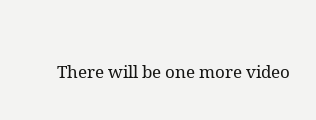There will be one more video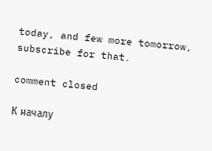today, and few more tomorrow, subscribe for that.

comment closed

К началу